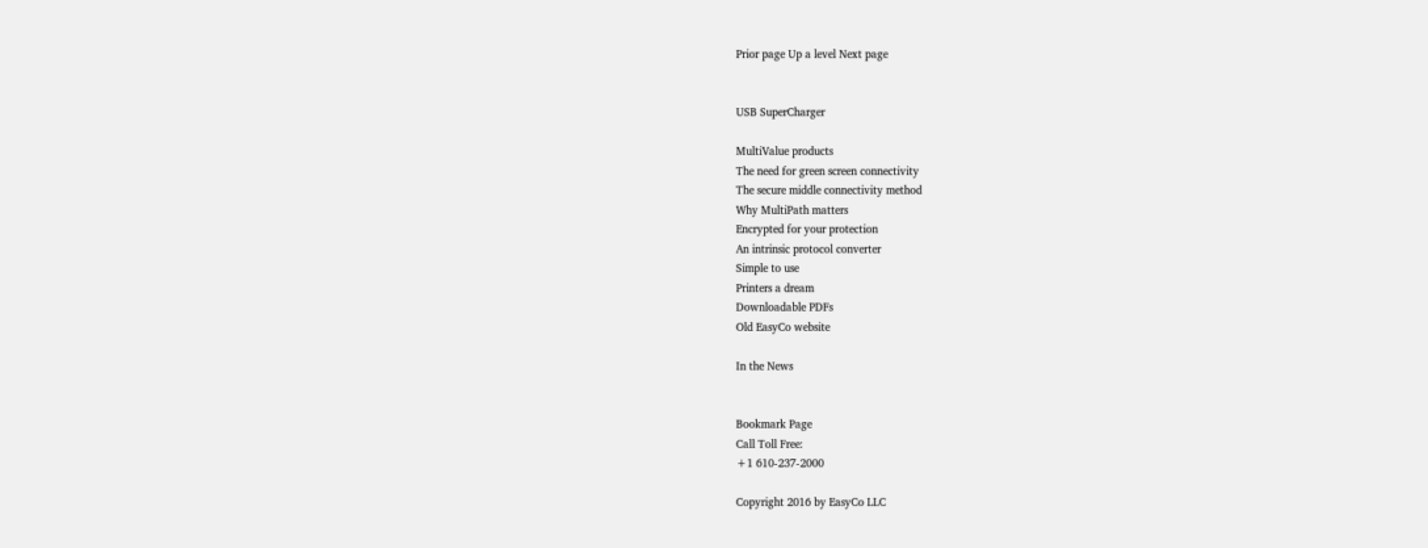Prior page Up a level Next page


USB SuperCharger

MultiValue products
The need for green screen connectivity
The secure middle connectivity method
Why MultiPath matters
Encrypted for your protection
An intrinsic protocol converter
Simple to use
Printers a dream
Downloadable PDFs
Old EasyCo website

In the News


Bookmark Page
Call Toll Free:
+1 610-237-2000

Copyright 2016 by EasyCo LLC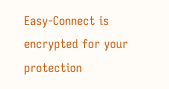Easy-Connect is encrypted for your protection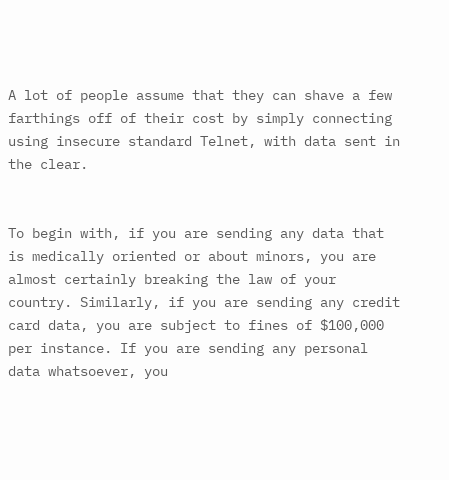A lot of people assume that they can shave a few farthings off of their cost by simply connecting using insecure standard Telnet, with data sent in the clear.


To begin with, if you are sending any data that is medically oriented or about minors, you are almost certainly breaking the law of your country. Similarly, if you are sending any credit card data, you are subject to fines of $100,000 per instance. If you are sending any personal data whatsoever, you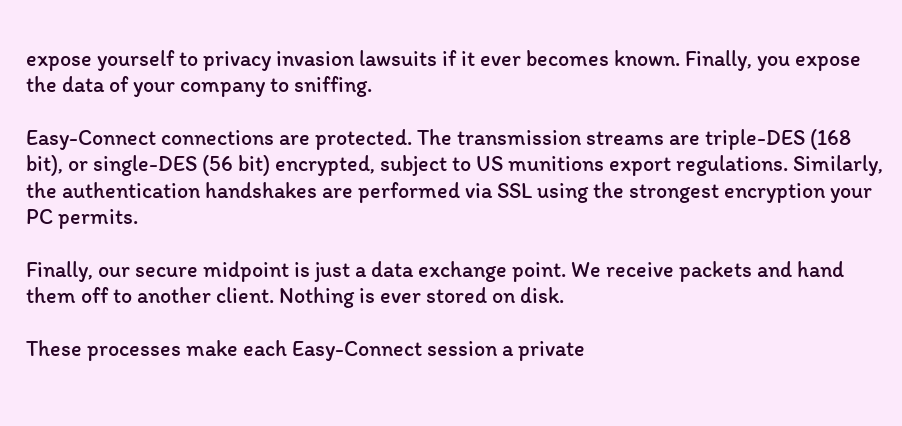expose yourself to privacy invasion lawsuits if it ever becomes known. Finally, you expose the data of your company to sniffing.

Easy-Connect connections are protected. The transmission streams are triple-DES (168 bit), or single-DES (56 bit) encrypted, subject to US munitions export regulations. Similarly, the authentication handshakes are performed via SSL using the strongest encryption your PC permits.

Finally, our secure midpoint is just a data exchange point. We receive packets and hand them off to another client. Nothing is ever stored on disk.

These processes make each Easy-Connect session a private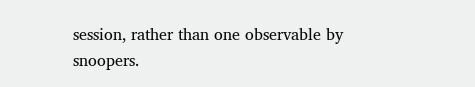session, rather than one observable by snoopers.